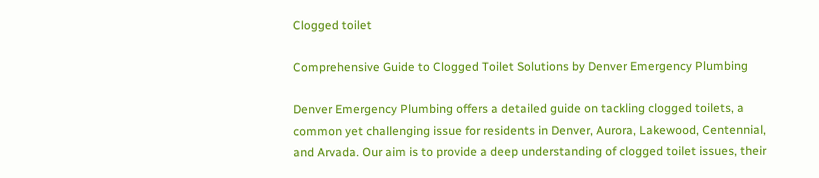Clogged toilet

Comprehensive Guide to Clogged Toilet Solutions by Denver Emergency Plumbing

Denver Emergency Plumbing offers a detailed guide on tackling clogged toilets, a common yet challenging issue for residents in Denver, Aurora, Lakewood, Centennial, and Arvada. Our aim is to provide a deep understanding of clogged toilet issues, their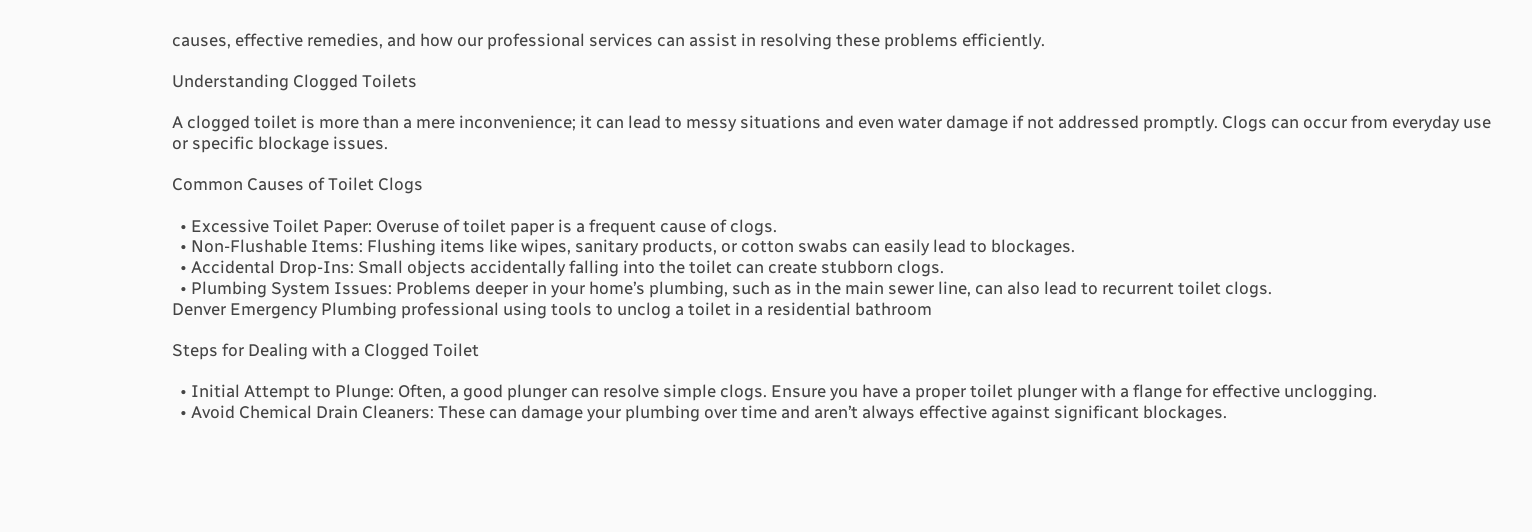causes, effective remedies, and how our professional services can assist in resolving these problems efficiently.

Understanding Clogged Toilets

A clogged toilet is more than a mere inconvenience; it can lead to messy situations and even water damage if not addressed promptly. Clogs can occur from everyday use or specific blockage issues.

Common Causes of Toilet Clogs

  • Excessive Toilet Paper: Overuse of toilet paper is a frequent cause of clogs.
  • Non-Flushable Items: Flushing items like wipes, sanitary products, or cotton swabs can easily lead to blockages.
  • Accidental Drop-Ins: Small objects accidentally falling into the toilet can create stubborn clogs.
  • Plumbing System Issues: Problems deeper in your home’s plumbing, such as in the main sewer line, can also lead to recurrent toilet clogs.
Denver Emergency Plumbing professional using tools to unclog a toilet in a residential bathroom

Steps for Dealing with a Clogged Toilet

  • Initial Attempt to Plunge: Often, a good plunger can resolve simple clogs. Ensure you have a proper toilet plunger with a flange for effective unclogging.
  • Avoid Chemical Drain Cleaners: These can damage your plumbing over time and aren’t always effective against significant blockages.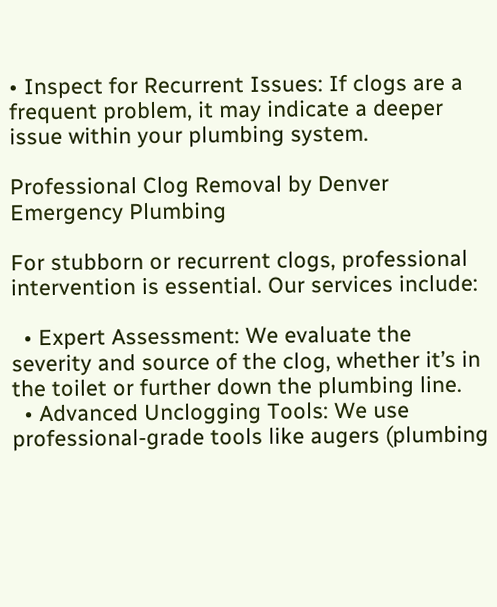• Inspect for Recurrent Issues: If clogs are a frequent problem, it may indicate a deeper issue within your plumbing system.

Professional Clog Removal by Denver Emergency Plumbing

For stubborn or recurrent clogs, professional intervention is essential. Our services include:

  • Expert Assessment: We evaluate the severity and source of the clog, whether it’s in the toilet or further down the plumbing line.
  • Advanced Unclogging Tools: We use professional-grade tools like augers (plumbing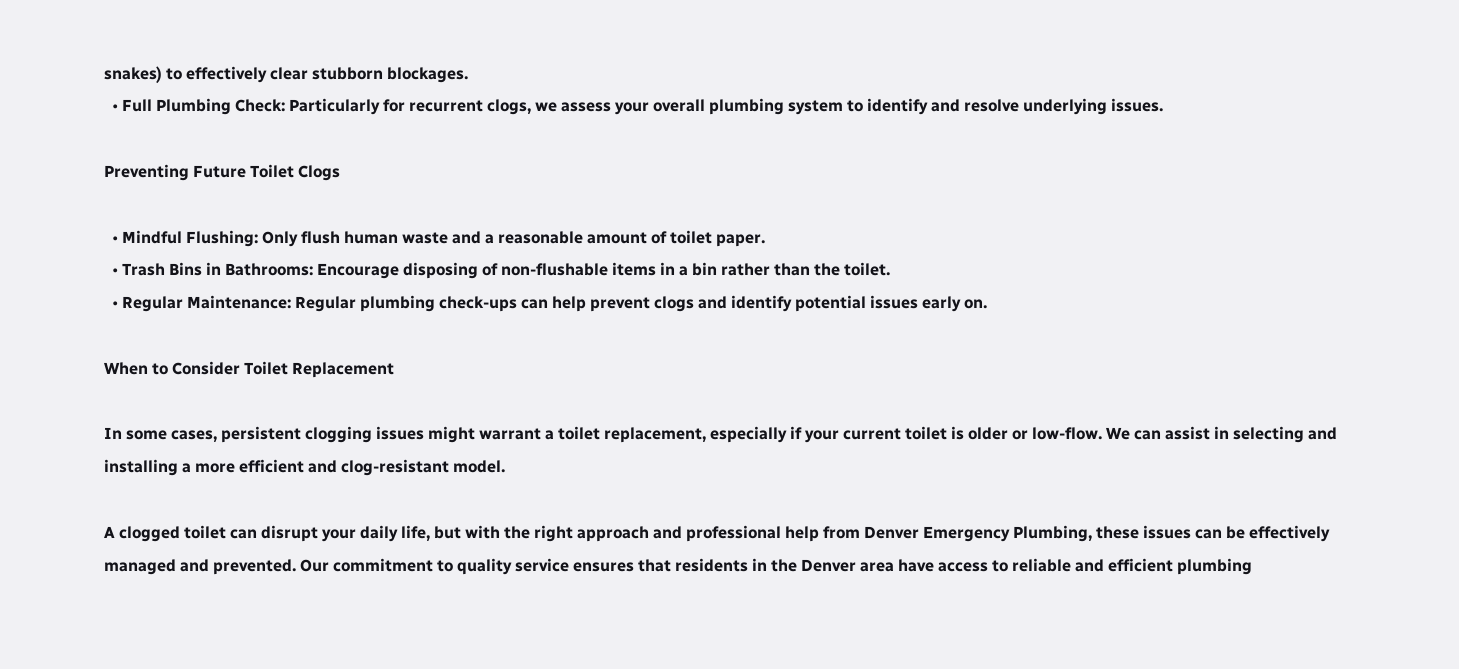snakes) to effectively clear stubborn blockages.
  • Full Plumbing Check: Particularly for recurrent clogs, we assess your overall plumbing system to identify and resolve underlying issues.

Preventing Future Toilet Clogs

  • Mindful Flushing: Only flush human waste and a reasonable amount of toilet paper.
  • Trash Bins in Bathrooms: Encourage disposing of non-flushable items in a bin rather than the toilet.
  • Regular Maintenance: Regular plumbing check-ups can help prevent clogs and identify potential issues early on.

When to Consider Toilet Replacement

In some cases, persistent clogging issues might warrant a toilet replacement, especially if your current toilet is older or low-flow. We can assist in selecting and installing a more efficient and clog-resistant model.

A clogged toilet can disrupt your daily life, but with the right approach and professional help from Denver Emergency Plumbing, these issues can be effectively managed and prevented. Our commitment to quality service ensures that residents in the Denver area have access to reliable and efficient plumbing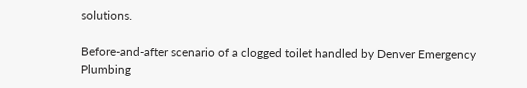solutions.

Before-and-after scenario of a clogged toilet handled by Denver Emergency Plumbing